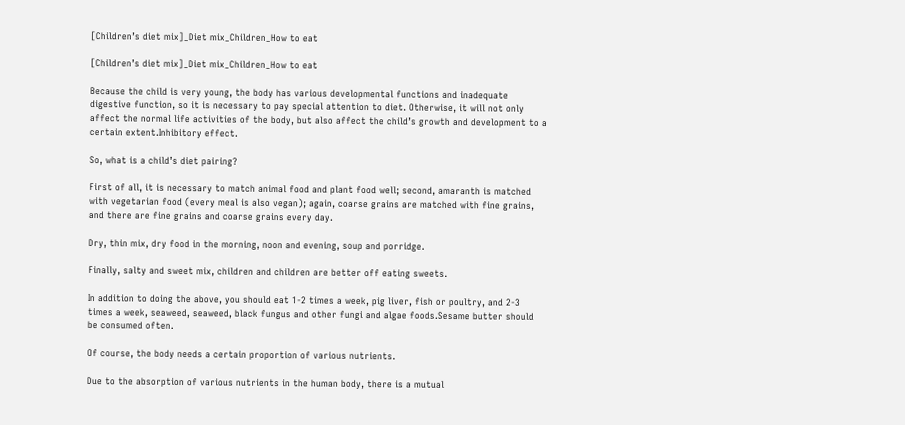[Children’s diet mix]_Diet mix_Children_How to eat

[Children’s diet mix]_Diet mix_Children_How to eat

Because the child is very young, the body has various developmental functions and inadequate digestive function, so it is necessary to pay special attention to diet. Otherwise, it will not only affect the normal life activities of the body, but also affect the child’s growth and development to a certain extent.Inhibitory effect.

So, what is a child’s diet pairing?

First of all, it is necessary to match animal food and plant food well; second, amaranth is matched with vegetarian food (every meal is also vegan); again, coarse grains are matched with fine grains, and there are fine grains and coarse grains every day.

Dry, thin mix, dry food in the morning, noon and evening, soup and porridge.

Finally, salty and sweet mix, children and children are better off eating sweets.

In addition to doing the above, you should eat 1-2 times a week, pig liver, fish or poultry, and 2-3 times a week, seaweed, seaweed, black fungus and other fungi and algae foods.Sesame butter should be consumed often.

Of course, the body needs a certain proportion of various nutrients.

Due to the absorption of various nutrients in the human body, there is a mutual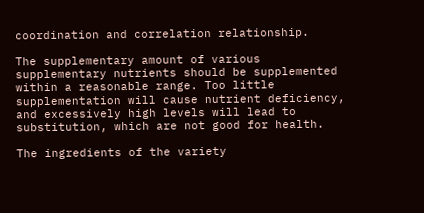coordination and correlation relationship.

The supplementary amount of various supplementary nutrients should be supplemented within a reasonable range. Too little supplementation will cause nutrient deficiency, and excessively high levels will lead to substitution, which are not good for health.

The ingredients of the variety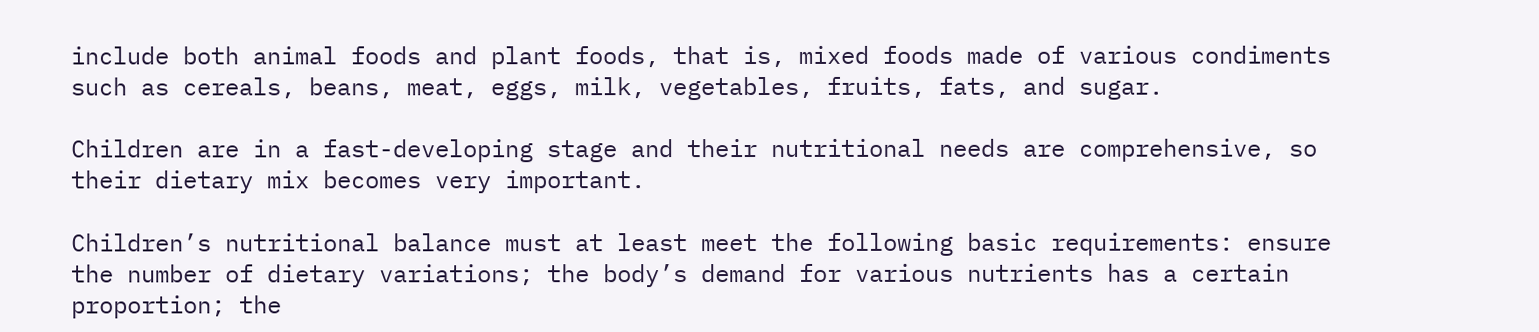include both animal foods and plant foods, that is, mixed foods made of various condiments such as cereals, beans, meat, eggs, milk, vegetables, fruits, fats, and sugar.

Children are in a fast-developing stage and their nutritional needs are comprehensive, so their dietary mix becomes very important.

Children’s nutritional balance must at least meet the following basic requirements: ensure the number of dietary variations; the body’s demand for various nutrients has a certain proportion; the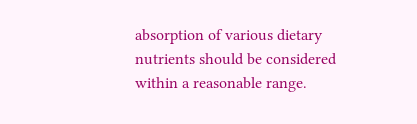absorption of various dietary nutrients should be considered within a reasonable range.